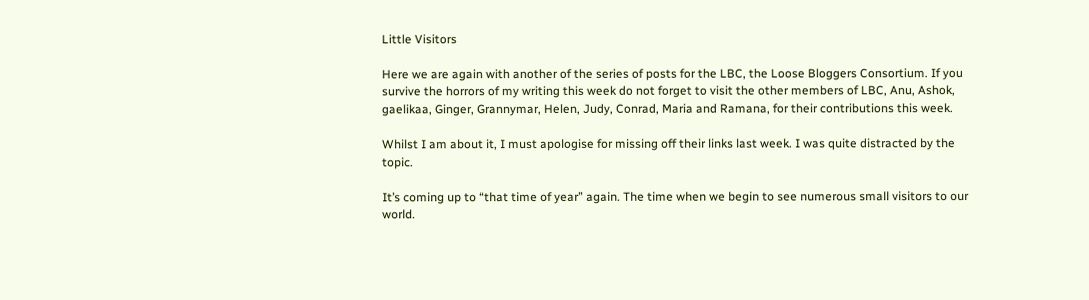Little Visitors

Here we are again with another of the series of posts for the LBC, the Loose Bloggers Consortium. If you survive the horrors of my writing this week do not forget to visit the other members of LBC, Anu, Ashok, gaelikaa, Ginger, Grannymar, Helen, Judy, Conrad, Maria and Ramana, for their contributions this week.

Whilst I am about it, I must apologise for missing off their links last week. I was quite distracted by the topic.

It’s coming up to “that time of year” again. The time when we begin to see numerous small visitors to our world.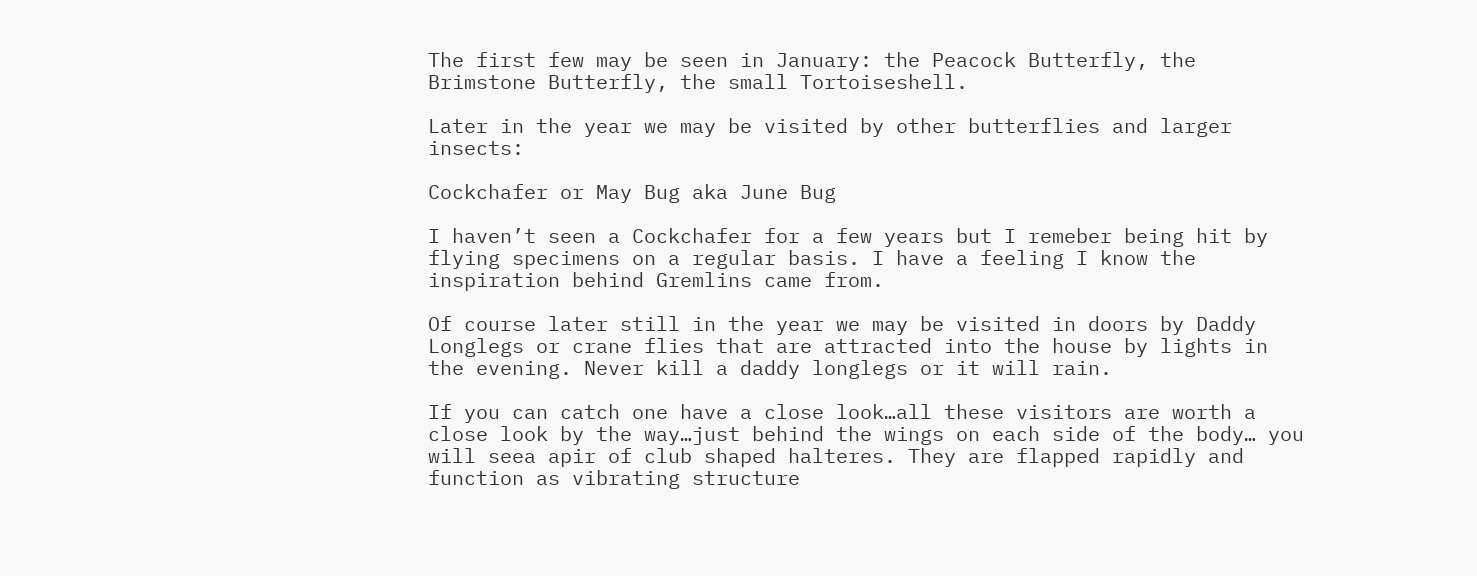The first few may be seen in January: the Peacock Butterfly, the Brimstone Butterfly, the small Tortoiseshell.

Later in the year we may be visited by other butterflies and larger insects:

Cockchafer or May Bug aka June Bug

I haven’t seen a Cockchafer for a few years but I remeber being hit by flying specimens on a regular basis. I have a feeling I know the inspiration behind Gremlins came from.

Of course later still in the year we may be visited in doors by Daddy Longlegs or crane flies that are attracted into the house by lights in the evening. Never kill a daddy longlegs or it will rain.

If you can catch one have a close look…all these visitors are worth a close look by the way…just behind the wings on each side of the body… you will seea apir of club shaped halteres. They are flapped rapidly and function as vibrating structure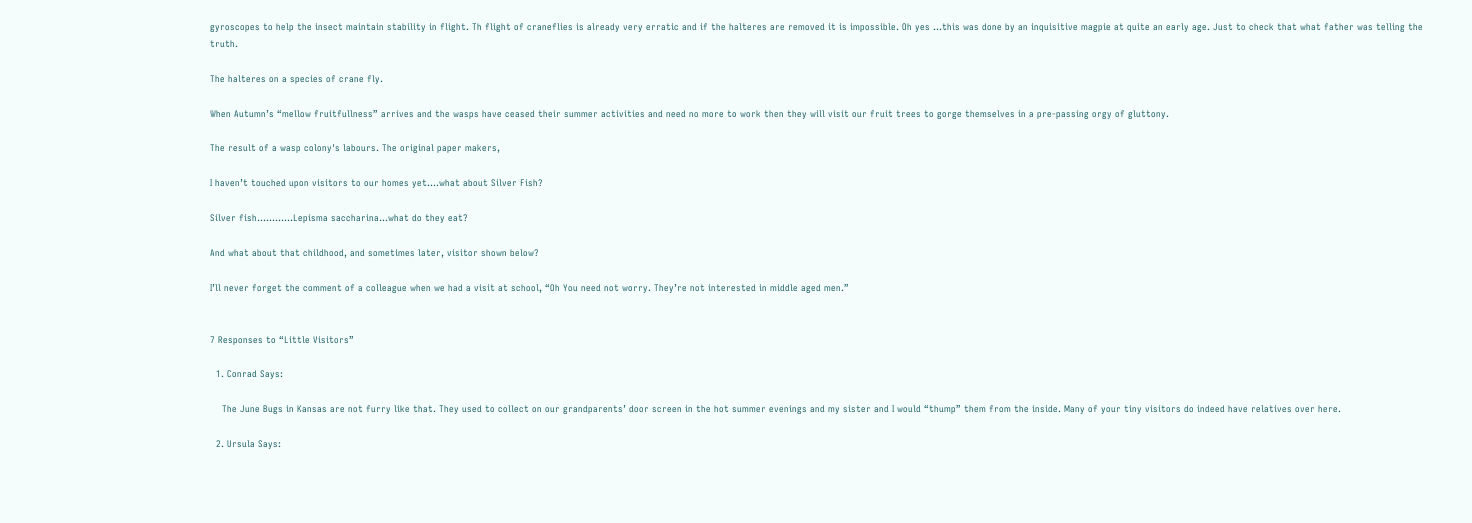gyroscopes to help the insect maintain stability in flight. Th flight of craneflies is already very erratic and if the halteres are removed it is impossible. Oh yes …this was done by an inquisitive magpie at quite an early age. Just to check that what father was telling the truth.

The halteres on a species of crane fly.

When Autumn’s “mellow fruitfullness” arrives and the wasps have ceased their summer activities and need no more to work then they will visit our fruit trees to gorge themselves in a pre-passing orgy of gluttony.

The result of a wasp colony's labours. The original paper makers,

I haven’t touched upon visitors to our homes yet….what about Silver Fish?

Silver fish............Lepisma saccharina...what do they eat?

And what about that childhood, and sometimes later, visitor shown below?

I’ll never forget the comment of a colleague when we had a visit at school, “Oh You need not worry. They’re not interested in middle aged men.”


7 Responses to “Little Visitors”

  1. Conrad Says:

    The June Bugs in Kansas are not furry like that. They used to collect on our grandparents’ door screen in the hot summer evenings and my sister and I would “thump” them from the inside. Many of your tiny visitors do indeed have relatives over here.

  2. Ursula Says: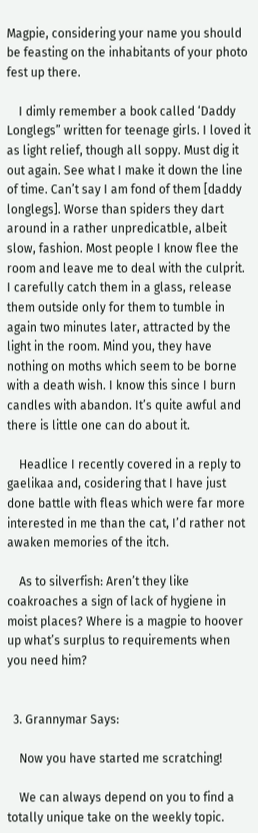Magpie, considering your name you should be feasting on the inhabitants of your photo fest up there.

    I dimly remember a book called ‘Daddy Longlegs” written for teenage girls. I loved it as light relief, though all soppy. Must dig it out again. See what I make it down the line of time. Can’t say I am fond of them [daddy longlegs]. Worse than spiders they dart around in a rather unpredicatble, albeit slow, fashion. Most people I know flee the room and leave me to deal with the culprit. I carefully catch them in a glass, release them outside only for them to tumble in again two minutes later, attracted by the light in the room. Mind you, they have nothing on moths which seem to be borne with a death wish. I know this since I burn candles with abandon. It’s quite awful and there is little one can do about it.

    Headlice I recently covered in a reply to gaelikaa and, cosidering that I have just done battle with fleas which were far more interested in me than the cat, I’d rather not awaken memories of the itch.

    As to silverfish: Aren’t they like coakroaches a sign of lack of hygiene in moist places? Where is a magpie to hoover up what’s surplus to requirements when you need him?


  3. Grannymar Says:

    Now you have started me scratching!

    We can always depend on you to find a totally unique take on the weekly topic.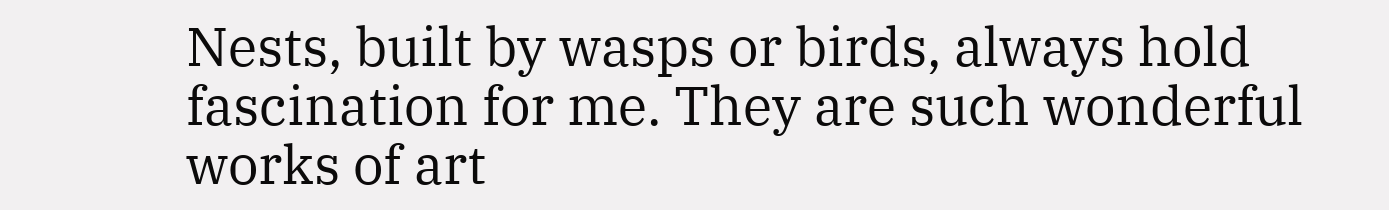Nests, built by wasps or birds, always hold fascination for me. They are such wonderful works of art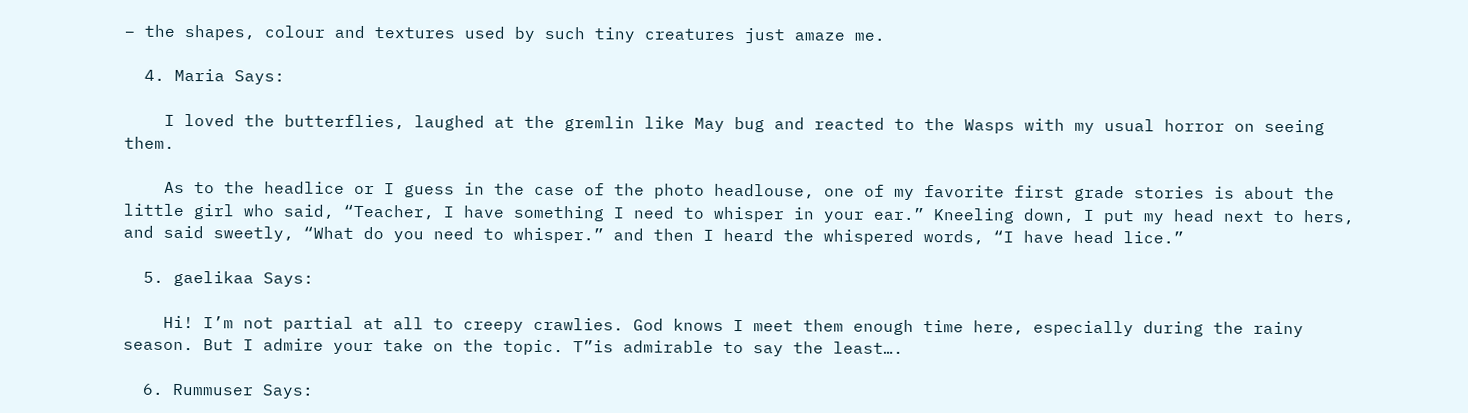– the shapes, colour and textures used by such tiny creatures just amaze me.

  4. Maria Says:

    I loved the butterflies, laughed at the gremlin like May bug and reacted to the Wasps with my usual horror on seeing them.

    As to the headlice or I guess in the case of the photo headlouse, one of my favorite first grade stories is about the little girl who said, “Teacher, I have something I need to whisper in your ear.” Kneeling down, I put my head next to hers, and said sweetly, “What do you need to whisper.” and then I heard the whispered words, “I have head lice.”

  5. gaelikaa Says:

    Hi! I’m not partial at all to creepy crawlies. God knows I meet them enough time here, especially during the rainy season. But I admire your take on the topic. T”is admirable to say the least….

  6. Rummuser Says: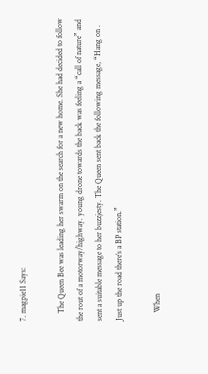7. magpie11 Says:

    The Queen Bee was leading her swarm on the search for a new home. She had decided to follow the rout of a motorway/highway. young drone towards the back was feeling a “call of nature” and sent a suitable message to her buzzjesty. The Queen sent back the following message, “Hang on . Just up the road there’s a BP station.”

    When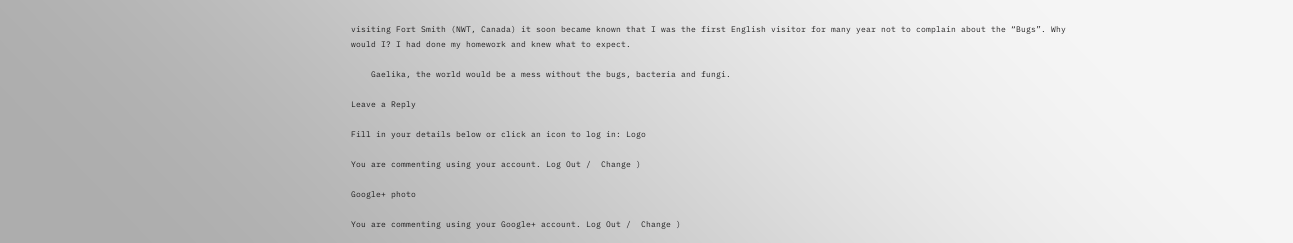visiting Fort Smith (NWT, Canada) it soon became known that I was the first English visitor for many year not to complain about the “Bugs”. Why would I? I had done my homework and knew what to expect.

    Gaelika, the world would be a mess without the bugs, bacteria and fungi.

Leave a Reply

Fill in your details below or click an icon to log in: Logo

You are commenting using your account. Log Out /  Change )

Google+ photo

You are commenting using your Google+ account. Log Out /  Change )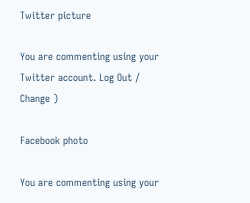Twitter picture

You are commenting using your Twitter account. Log Out /  Change )

Facebook photo

You are commenting using your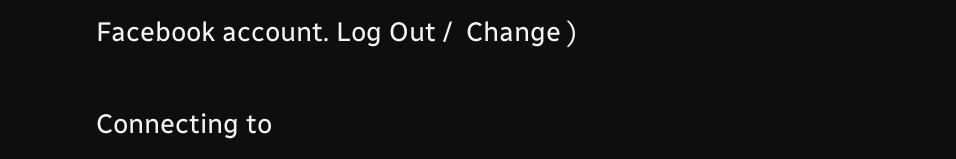Facebook account. Log Out /  Change )


Connecting to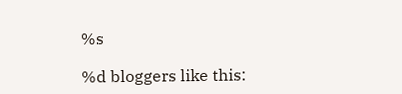%s

%d bloggers like this: